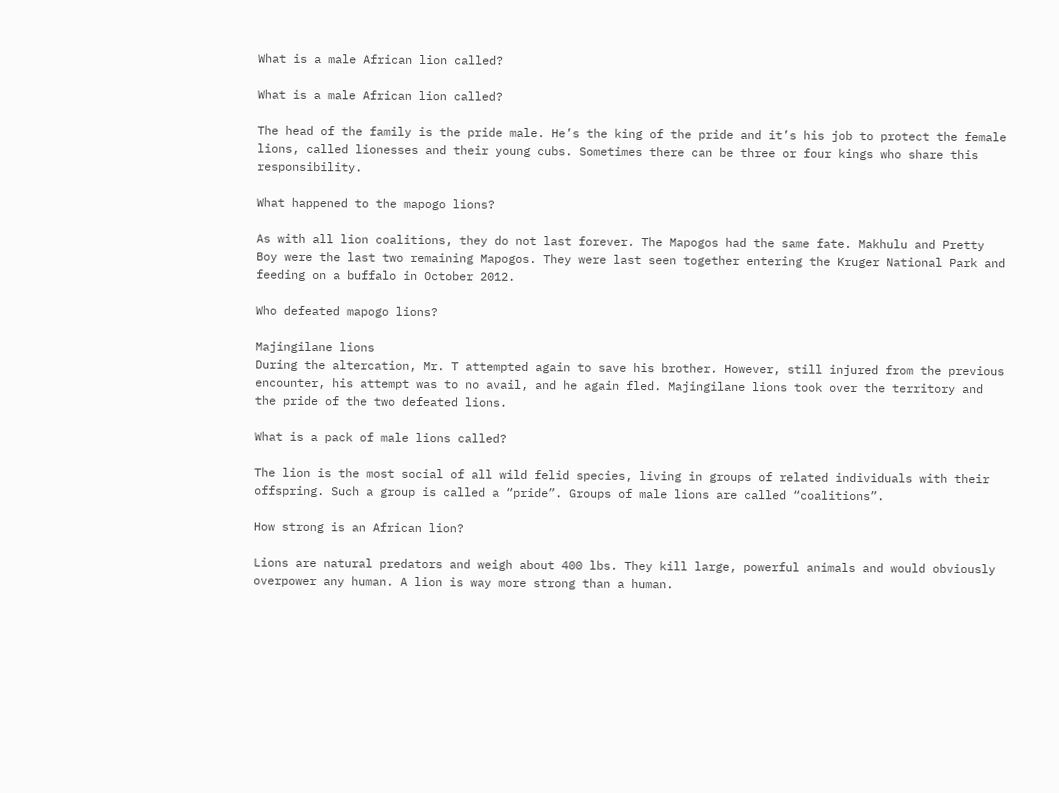What is a male African lion called?

What is a male African lion called?

The head of the family is the pride male. He’s the king of the pride and it’s his job to protect the female lions, called lionesses and their young cubs. Sometimes there can be three or four kings who share this responsibility.

What happened to the mapogo lions?

As with all lion coalitions, they do not last forever. The Mapogos had the same fate. Makhulu and Pretty Boy were the last two remaining Mapogos. They were last seen together entering the Kruger National Park and feeding on a buffalo in October 2012.

Who defeated mapogo lions?

Majingilane lions
During the altercation, Mr. T attempted again to save his brother. However, still injured from the previous encounter, his attempt was to no avail, and he again fled. Majingilane lions took over the territory and the pride of the two defeated lions.

What is a pack of male lions called?

The lion is the most social of all wild felid species, living in groups of related individuals with their offspring. Such a group is called a “pride”. Groups of male lions are called “coalitions”.

How strong is an African lion?

Lions are natural predators and weigh about 400 lbs. They kill large, powerful animals and would obviously overpower any human. A lion is way more strong than a human.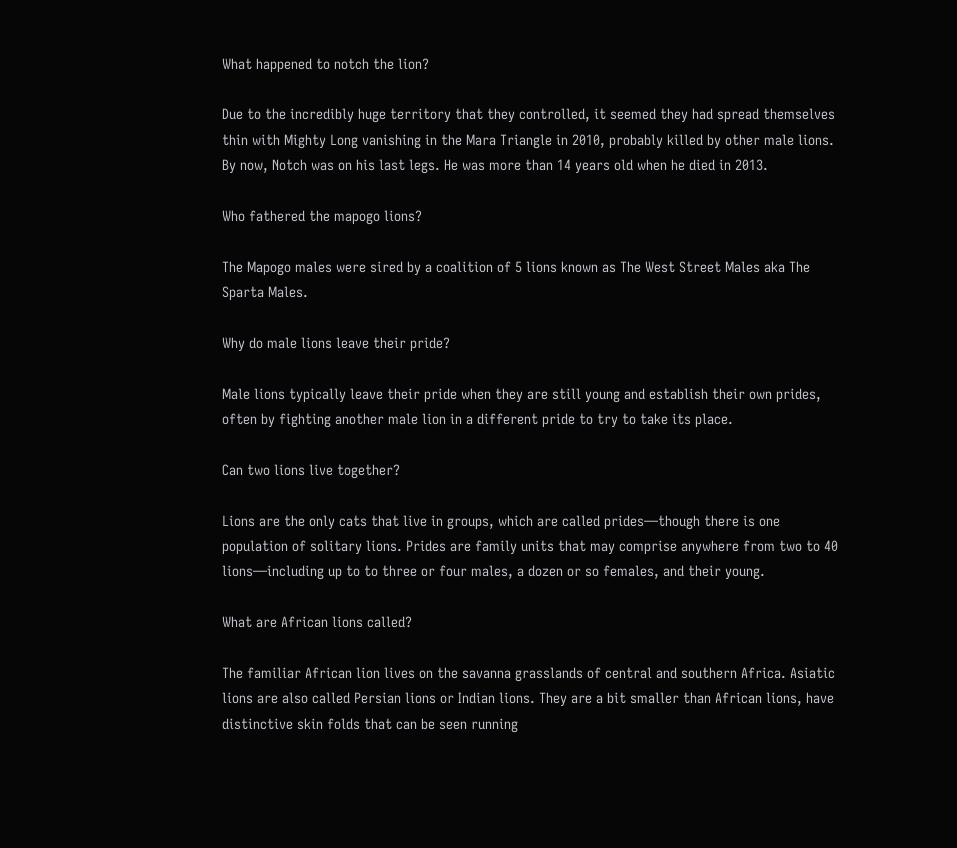What happened to notch the lion?

Due to the incredibly huge territory that they controlled, it seemed they had spread themselves thin with Mighty Long vanishing in the Mara Triangle in 2010, probably killed by other male lions. By now, Notch was on his last legs. He was more than 14 years old when he died in 2013.

Who fathered the mapogo lions?

The Mapogo males were sired by a coalition of 5 lions known as The West Street Males aka The Sparta Males.

Why do male lions leave their pride?

Male lions typically leave their pride when they are still young and establish their own prides, often by fighting another male lion in a different pride to try to take its place.

Can two lions live together?

Lions are the only cats that live in groups, which are called prides—though there is one population of solitary lions. Prides are family units that may comprise anywhere from two to 40 lions—including up to to three or four males, a dozen or so females, and their young.

What are African lions called?

The familiar African lion lives on the savanna grasslands of central and southern Africa. Asiatic lions are also called Persian lions or Indian lions. They are a bit smaller than African lions, have distinctive skin folds that can be seen running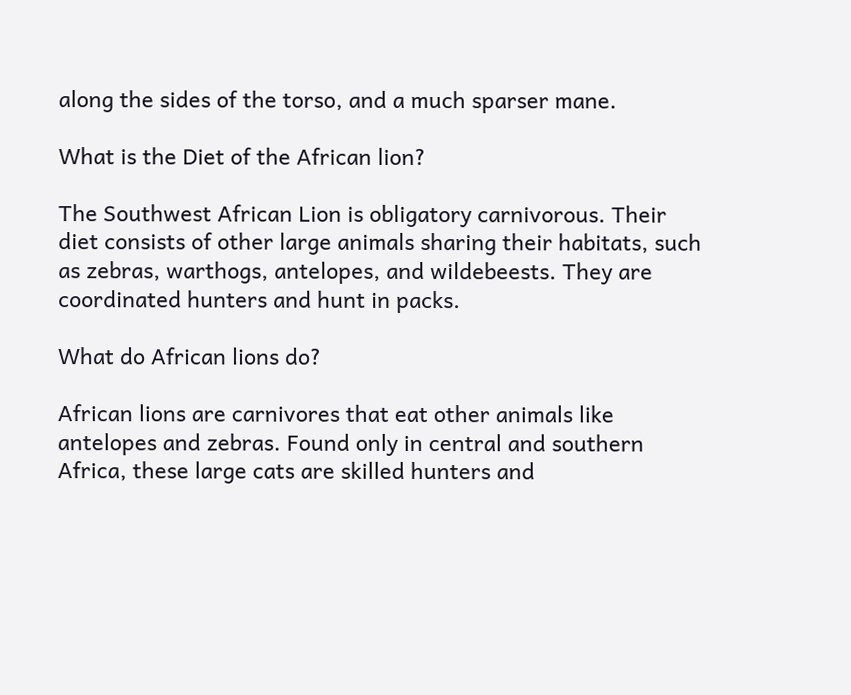along the sides of the torso, and a much sparser mane.

What is the Diet of the African lion?

The Southwest African Lion is obligatory carnivorous. Their diet consists of other large animals sharing their habitats, such as zebras, warthogs, antelopes, and wildebeests. They are coordinated hunters and hunt in packs.

What do African lions do?

African lions are carnivores that eat other animals like antelopes and zebras. Found only in central and southern Africa, these large cats are skilled hunters and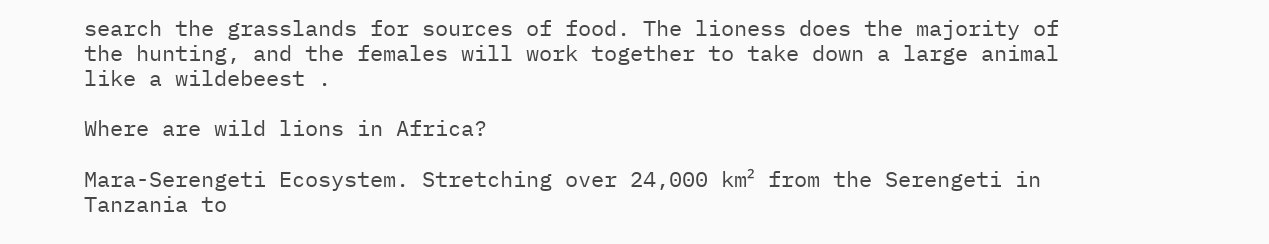search the grasslands for sources of food. The lioness does the majority of the hunting, and the females will work together to take down a large animal like a wildebeest .

Where are wild lions in Africa?

Mara-Serengeti Ecosystem. Stretching over 24,000 km² from the Serengeti in Tanzania to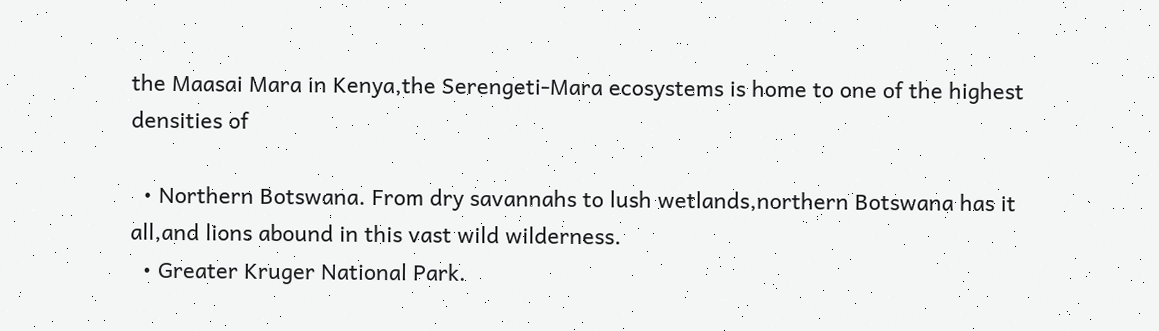the Maasai Mara in Kenya,the Serengeti-Mara ecosystems is home to one of the highest densities of

  • Northern Botswana. From dry savannahs to lush wetlands,northern Botswana has it all,and lions abound in this vast wild wilderness.
  • Greater Kruger National Park.